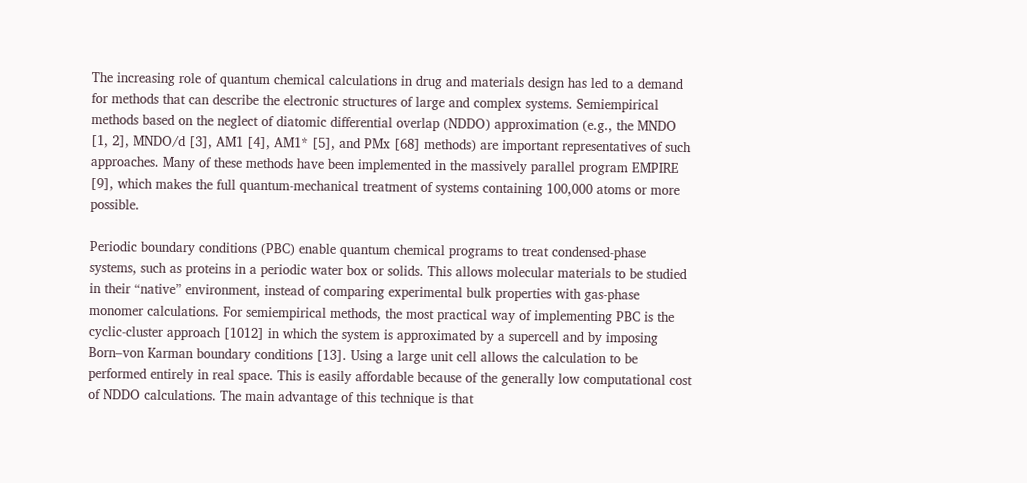The increasing role of quantum chemical calculations in drug and materials design has led to a demand for methods that can describe the electronic structures of large and complex systems. Semiempirical methods based on the neglect of diatomic differential overlap (NDDO) approximation (e.g., the MNDO [1, 2], MNDO/d [3], AM1 [4], AM1* [5], and PMx [68] methods) are important representatives of such approaches. Many of these methods have been implemented in the massively parallel program EMPIRE [9], which makes the full quantum-mechanical treatment of systems containing 100,000 atoms or more possible.

Periodic boundary conditions (PBC) enable quantum chemical programs to treat condensed-phase systems, such as proteins in a periodic water box or solids. This allows molecular materials to be studied in their “native” environment, instead of comparing experimental bulk properties with gas-phase monomer calculations. For semiempirical methods, the most practical way of implementing PBC is the cyclic-cluster approach [1012] in which the system is approximated by a supercell and by imposing Born–von Karman boundary conditions [13]. Using a large unit cell allows the calculation to be performed entirely in real space. This is easily affordable because of the generally low computational cost of NDDO calculations. The main advantage of this technique is that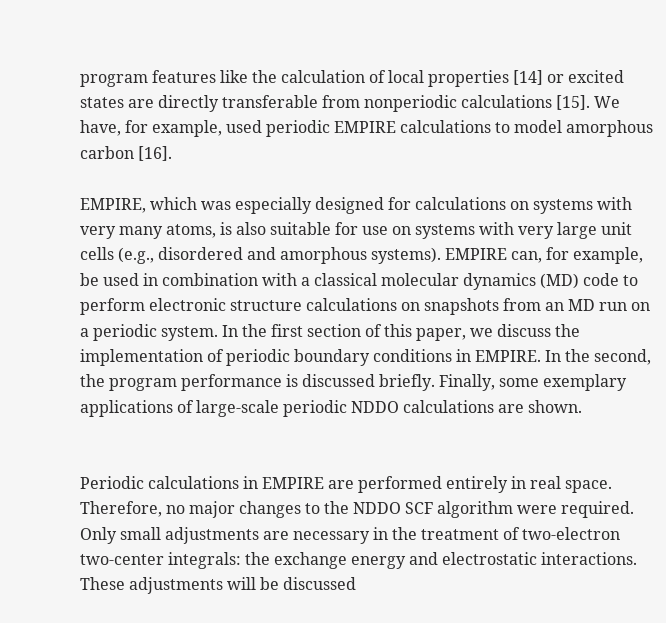program features like the calculation of local properties [14] or excited states are directly transferable from nonperiodic calculations [15]. We have, for example, used periodic EMPIRE calculations to model amorphous carbon [16].

EMPIRE, which was especially designed for calculations on systems with very many atoms, is also suitable for use on systems with very large unit cells (e.g., disordered and amorphous systems). EMPIRE can, for example, be used in combination with a classical molecular dynamics (MD) code to perform electronic structure calculations on snapshots from an MD run on a periodic system. In the first section of this paper, we discuss the implementation of periodic boundary conditions in EMPIRE. In the second, the program performance is discussed briefly. Finally, some exemplary applications of large-scale periodic NDDO calculations are shown.


Periodic calculations in EMPIRE are performed entirely in real space. Therefore, no major changes to the NDDO SCF algorithm were required. Only small adjustments are necessary in the treatment of two-electron two-center integrals: the exchange energy and electrostatic interactions. These adjustments will be discussed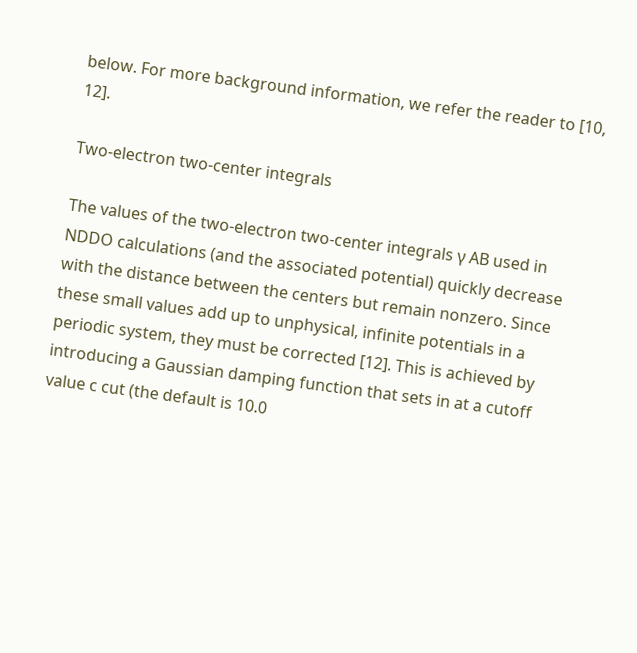below. For more background information, we refer the reader to [10, 12].

Two-electron two-center integrals

The values of the two-electron two-center integrals γ AB used in NDDO calculations (and the associated potential) quickly decrease with the distance between the centers but remain nonzero. Since these small values add up to unphysical, infinite potentials in a periodic system, they must be corrected [12]. This is achieved by introducing a Gaussian damping function that sets in at a cutoff value c cut (the default is 10.0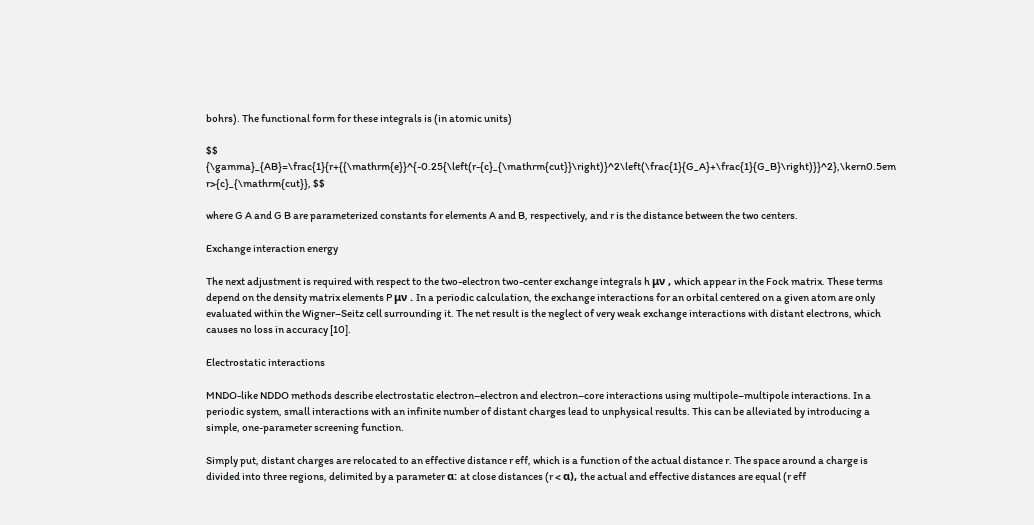bohrs). The functional form for these integrals is (in atomic units)

$$ {\gamma}_{AB}=\frac{1}{r+{{\mathrm{e}}^{-0.25{\left(r-{c}_{\mathrm{cut}}\right)}^2\left(\frac{1}{G_A}+\frac{1}{G_B}\right)}}^2},\kern0.5em r>{c}_{\mathrm{cut}}, $$

where G A and G B are parameterized constants for elements A and B, respectively, and r is the distance between the two centers.

Exchange interaction energy

The next adjustment is required with respect to the two-electron two-center exchange integrals h μν , which appear in the Fock matrix. These terms depend on the density matrix elements P μν . In a periodic calculation, the exchange interactions for an orbital centered on a given atom are only evaluated within the Wigner–Seitz cell surrounding it. The net result is the neglect of very weak exchange interactions with distant electrons, which causes no loss in accuracy [10].

Electrostatic interactions

MNDO-like NDDO methods describe electrostatic electron–electron and electron–core interactions using multipole–multipole interactions. In a periodic system, small interactions with an infinite number of distant charges lead to unphysical results. This can be alleviated by introducing a simple, one-parameter screening function.

Simply put, distant charges are relocated to an effective distance r eff, which is a function of the actual distance r. The space around a charge is divided into three regions, delimited by a parameter α: at close distances (r < α), the actual and effective distances are equal (r eff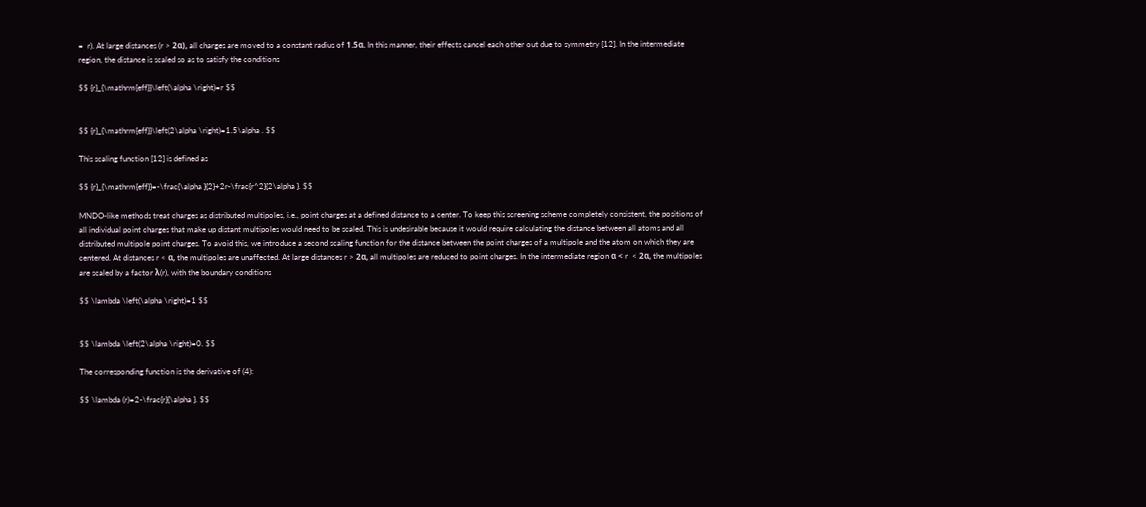=  r). At large distances (r > 2α), all charges are moved to a constant radius of 1.5α. In this manner, their effects cancel each other out due to symmetry [12]. In the intermediate region, the distance is scaled so as to satisfy the conditions

$$ {r}_{\mathrm{eff}}\left(\alpha \right)=r $$


$$ {r}_{\mathrm{eff}}\left(2\alpha \right)=1.5\alpha . $$

This scaling function [12] is defined as

$$ {r}_{\mathrm{eff}}=-\frac{\alpha }{2}+2r-\frac{r^2}{2\alpha }. $$

MNDO-like methods treat charges as distributed multipoles, i.e., point charges at a defined distance to a center. To keep this screening scheme completely consistent, the positions of all individual point charges that make up distant multipoles would need to be scaled. This is undesirable because it would require calculating the distance between all atoms and all distributed multipole point charges. To avoid this, we introduce a second scaling function for the distance between the point charges of a multipole and the atom on which they are centered. At distances r < α, the multipoles are unaffected. At large distances r > 2α, all multipoles are reduced to point charges. In the intermediate region α < r  < 2α, the multipoles are scaled by a factor λ(r), with the boundary conditions

$$ \lambda \left(\alpha \right)=1 $$


$$ \lambda \left(2\alpha \right)=0. $$

The corresponding function is the derivative of (4):

$$ \lambda (r)=2-\frac{r}{\alpha }. $$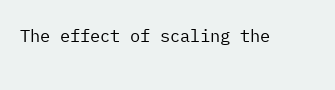The effect of scaling the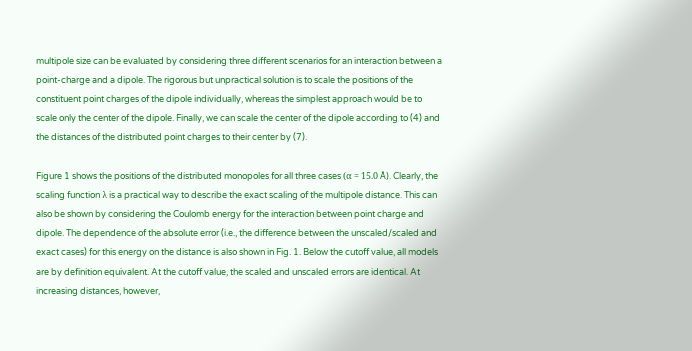multipole size can be evaluated by considering three different scenarios for an interaction between a point-charge and a dipole. The rigorous but unpractical solution is to scale the positions of the constituent point charges of the dipole individually, whereas the simplest approach would be to scale only the center of the dipole. Finally, we can scale the center of the dipole according to (4) and the distances of the distributed point charges to their center by (7).

Figure 1 shows the positions of the distributed monopoles for all three cases (α = 15.0 Å). Clearly, the scaling function λ is a practical way to describe the exact scaling of the multipole distance. This can also be shown by considering the Coulomb energy for the interaction between point charge and dipole. The dependence of the absolute error (i.e., the difference between the unscaled/scaled and exact cases) for this energy on the distance is also shown in Fig. 1. Below the cutoff value, all models are by definition equivalent. At the cutoff value, the scaled and unscaled errors are identical. At increasing distances, however,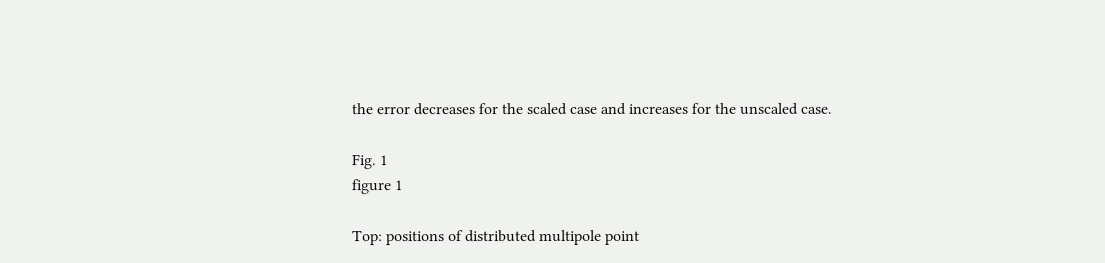the error decreases for the scaled case and increases for the unscaled case.

Fig. 1
figure 1

Top: positions of distributed multipole point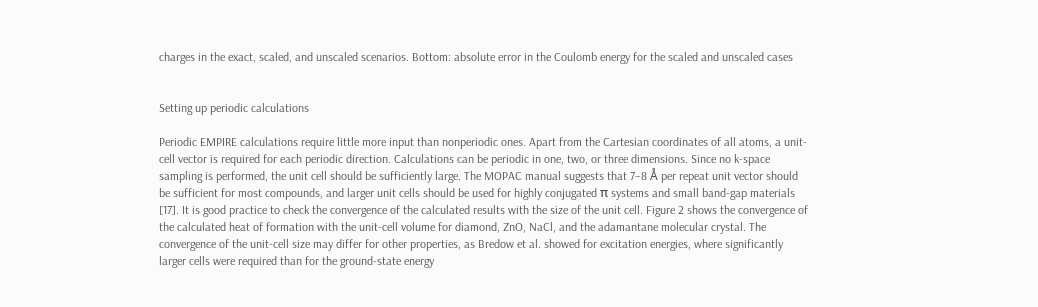charges in the exact, scaled, and unscaled scenarios. Bottom: absolute error in the Coulomb energy for the scaled and unscaled cases


Setting up periodic calculations

Periodic EMPIRE calculations require little more input than nonperiodic ones. Apart from the Cartesian coordinates of all atoms, a unit-cell vector is required for each periodic direction. Calculations can be periodic in one, two, or three dimensions. Since no k-space sampling is performed, the unit cell should be sufficiently large. The MOPAC manual suggests that 7–8 Å per repeat unit vector should be sufficient for most compounds, and larger unit cells should be used for highly conjugated π systems and small band-gap materials [17]. It is good practice to check the convergence of the calculated results with the size of the unit cell. Figure 2 shows the convergence of the calculated heat of formation with the unit-cell volume for diamond, ZnO, NaCl, and the adamantane molecular crystal. The convergence of the unit-cell size may differ for other properties, as Bredow et al. showed for excitation energies, where significantly larger cells were required than for the ground-state energy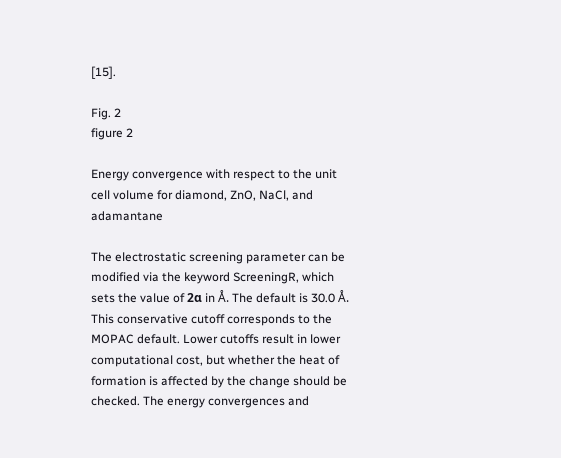[15].

Fig. 2
figure 2

Energy convergence with respect to the unit cell volume for diamond, ZnO, NaCl, and adamantane

The electrostatic screening parameter can be modified via the keyword ScreeningR, which sets the value of 2α in Å. The default is 30.0 Å. This conservative cutoff corresponds to the MOPAC default. Lower cutoffs result in lower computational cost, but whether the heat of formation is affected by the change should be checked. The energy convergences and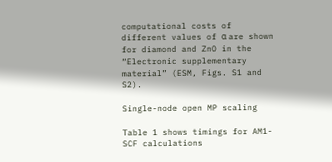computational costs of different values of α are shown for diamond and ZnO in the “Electronic supplementary material” (ESM, Figs. S1 and S2).

Single-node open MP scaling

Table 1 shows timings for AM1-SCF calculations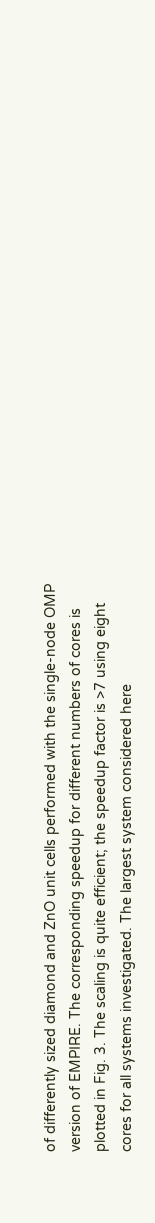of differently sized diamond and ZnO unit cells performed with the single-node OMP version of EMPIRE. The corresponding speedup for different numbers of cores is plotted in Fig. 3. The scaling is quite efficient; the speedup factor is >7 using eight cores for all systems investigated. The largest system considered here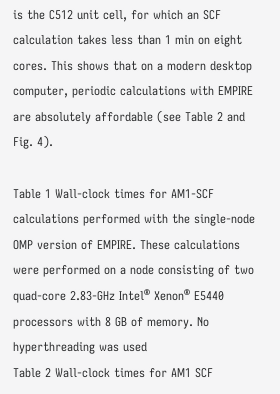is the C512 unit cell, for which an SCF calculation takes less than 1 min on eight cores. This shows that on a modern desktop computer, periodic calculations with EMPIRE are absolutely affordable (see Table 2 and Fig. 4).

Table 1 Wall-clock times for AM1-SCF calculations performed with the single-node OMP version of EMPIRE. These calculations were performed on a node consisting of two quad-core 2.83-GHz Intel® Xenon® E5440 processors with 8 GB of memory. No hyperthreading was used
Table 2 Wall-clock times for AM1 SCF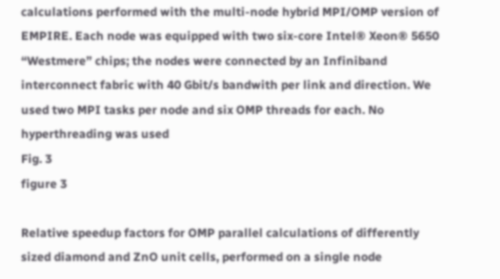calculations performed with the multi-node hybrid MPI/OMP version of EMPIRE. Each node was equipped with two six-core Intel® Xeon® 5650 “Westmere” chips; the nodes were connected by an Infiniband interconnect fabric with 40 Gbit/s bandwith per link and direction. We used two MPI tasks per node and six OMP threads for each. No hyperthreading was used
Fig. 3
figure 3

Relative speedup factors for OMP parallel calculations of differently sized diamond and ZnO unit cells, performed on a single node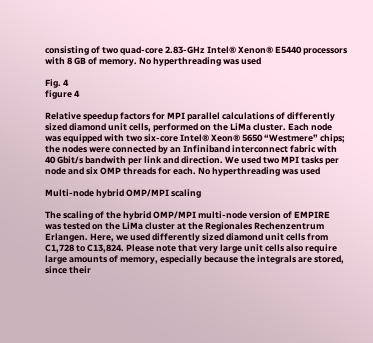consisting of two quad-core 2.83-GHz Intel® Xenon® E5440 processors with 8 GB of memory. No hyperthreading was used

Fig. 4
figure 4

Relative speedup factors for MPI parallel calculations of differently sized diamond unit cells, performed on the LiMa cluster. Each node was equipped with two six-core Intel® Xeon® 5650 “Westmere” chips; the nodes were connected by an Infiniband interconnect fabric with 40 Gbit/s bandwith per link and direction. We used two MPI tasks per node and six OMP threads for each. No hyperthreading was used

Multi-node hybrid OMP/MPI scaling

The scaling of the hybrid OMP/MPI multi-node version of EMPIRE was tested on the LiMa cluster at the Regionales Rechenzentrum Erlangen. Here, we used differently sized diamond unit cells from C1,728 to C13,824. Please note that very large unit cells also require large amounts of memory, especially because the integrals are stored, since their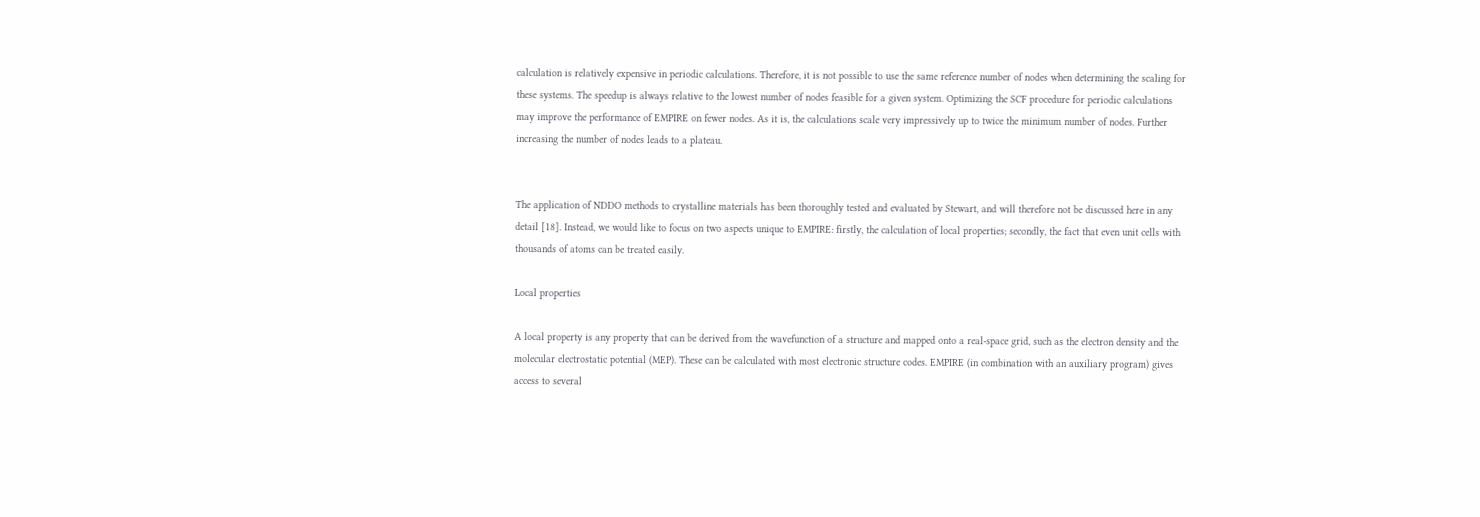calculation is relatively expensive in periodic calculations. Therefore, it is not possible to use the same reference number of nodes when determining the scaling for these systems. The speedup is always relative to the lowest number of nodes feasible for a given system. Optimizing the SCF procedure for periodic calculations may improve the performance of EMPIRE on fewer nodes. As it is, the calculations scale very impressively up to twice the minimum number of nodes. Further increasing the number of nodes leads to a plateau.


The application of NDDO methods to crystalline materials has been thoroughly tested and evaluated by Stewart, and will therefore not be discussed here in any detail [18]. Instead, we would like to focus on two aspects unique to EMPIRE: firstly, the calculation of local properties; secondly, the fact that even unit cells with thousands of atoms can be treated easily.

Local properties

A local property is any property that can be derived from the wavefunction of a structure and mapped onto a real-space grid, such as the electron density and the molecular electrostatic potential (MEP). These can be calculated with most electronic structure codes. EMPIRE (in combination with an auxiliary program) gives access to several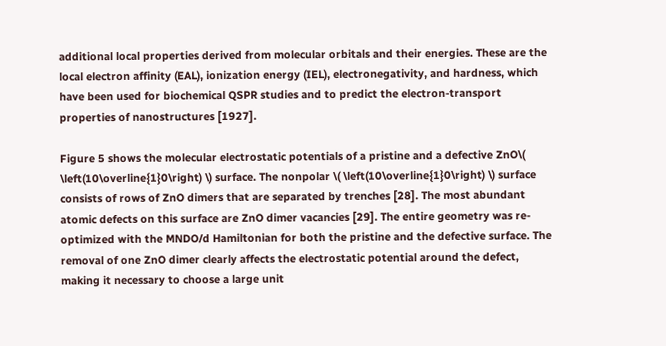additional local properties derived from molecular orbitals and their energies. These are the local electron affinity (EAL), ionization energy (IEL), electronegativity, and hardness, which have been used for biochemical QSPR studies and to predict the electron-transport properties of nanostructures [1927].

Figure 5 shows the molecular electrostatic potentials of a pristine and a defective ZnO\( \left(10\overline{1}0\right) \) surface. The nonpolar \( \left(10\overline{1}0\right) \) surface consists of rows of ZnO dimers that are separated by trenches [28]. The most abundant atomic defects on this surface are ZnO dimer vacancies [29]. The entire geometry was re-optimized with the MNDO/d Hamiltonian for both the pristine and the defective surface. The removal of one ZnO dimer clearly affects the electrostatic potential around the defect, making it necessary to choose a large unit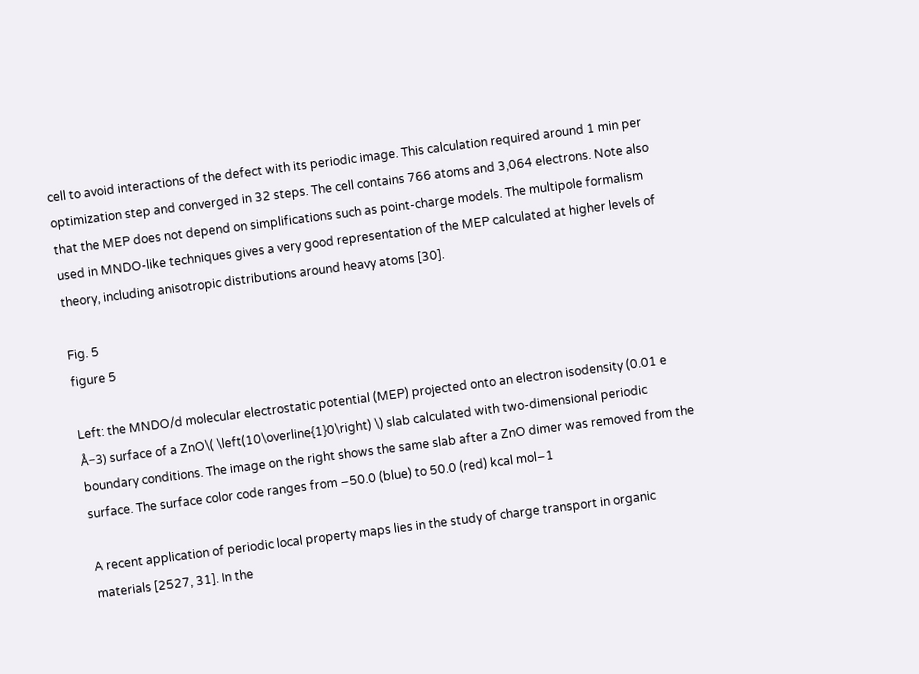cell to avoid interactions of the defect with its periodic image. This calculation required around 1 min per optimization step and converged in 32 steps. The cell contains 766 atoms and 3,064 electrons. Note also that the MEP does not depend on simplifications such as point-charge models. The multipole formalism used in MNDO-like techniques gives a very good representation of the MEP calculated at higher levels of theory, including anisotropic distributions around heavy atoms [30].

Fig. 5
figure 5

Left: the MNDO/d molecular electrostatic potential (MEP) projected onto an electron isodensity (0.01 e Å−3) surface of a ZnO\( \left(10\overline{1}0\right) \) slab calculated with two-dimensional periodic boundary conditions. The image on the right shows the same slab after a ZnO dimer was removed from the surface. The surface color code ranges from −50.0 (blue) to 50.0 (red) kcal mol−1

A recent application of periodic local property maps lies in the study of charge transport in organic materials [2527, 31]. In the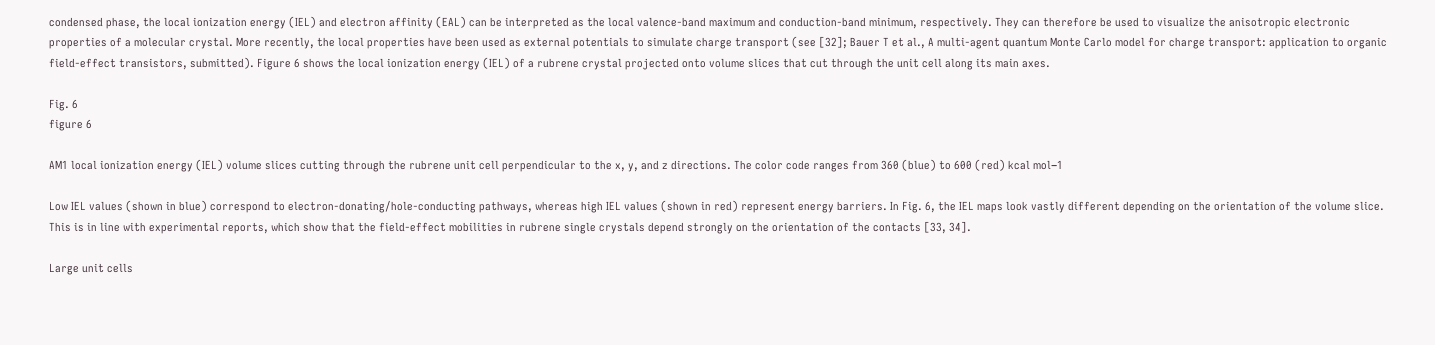condensed phase, the local ionization energy (IEL) and electron affinity (EAL) can be interpreted as the local valence-band maximum and conduction-band minimum, respectively. They can therefore be used to visualize the anisotropic electronic properties of a molecular crystal. More recently, the local properties have been used as external potentials to simulate charge transport (see [32]; Bauer T et al., A multi-agent quantum Monte Carlo model for charge transport: application to organic field-effect transistors, submitted). Figure 6 shows the local ionization energy (IEL) of a rubrene crystal projected onto volume slices that cut through the unit cell along its main axes.

Fig. 6
figure 6

AM1 local ionization energy (IEL) volume slices cutting through the rubrene unit cell perpendicular to the x, y, and z directions. The color code ranges from 360 (blue) to 600 (red) kcal mol−1

Low IEL values (shown in blue) correspond to electron-donating/hole-conducting pathways, whereas high IEL values (shown in red) represent energy barriers. In Fig. 6, the IEL maps look vastly different depending on the orientation of the volume slice. This is in line with experimental reports, which show that the field-effect mobilities in rubrene single crystals depend strongly on the orientation of the contacts [33, 34].

Large unit cells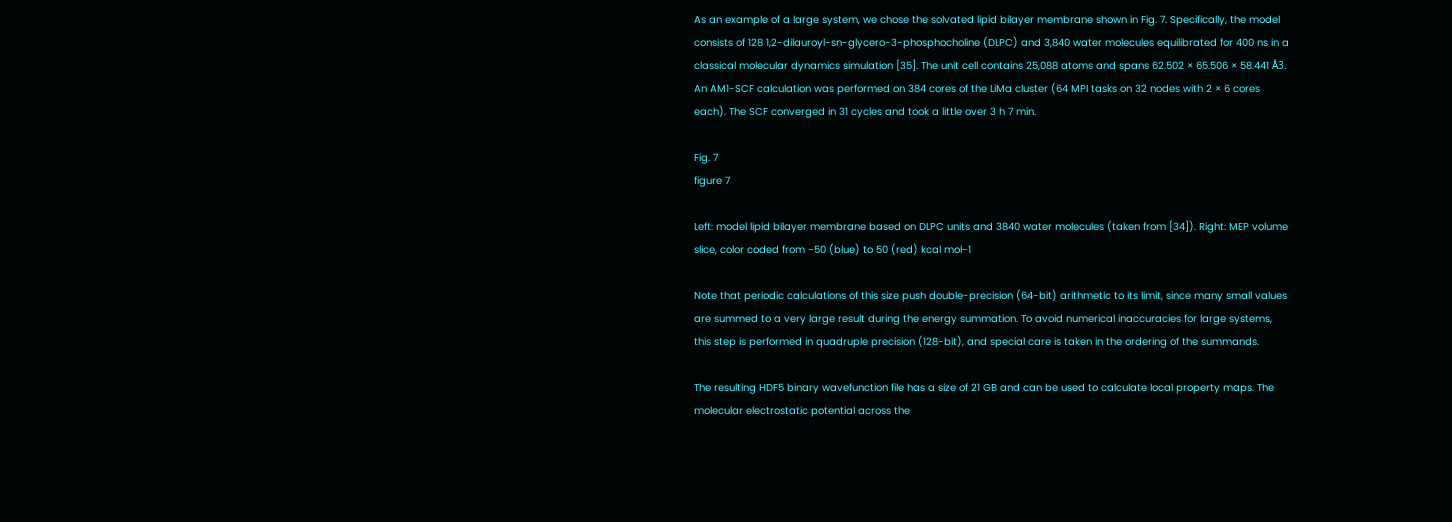As an example of a large system, we chose the solvated lipid bilayer membrane shown in Fig. 7. Specifically, the model consists of 128 1,2-dilauroyl-sn-glycero-3-phosphocholine (DLPC) and 3,840 water molecules equilibrated for 400 ns in a classical molecular dynamics simulation [35]. The unit cell contains 25,088 atoms and spans 62.502 × 65.506 × 58.441 Å3. An AM1-SCF calculation was performed on 384 cores of the LiMa cluster (64 MPI tasks on 32 nodes with 2 × 6 cores each). The SCF converged in 31 cycles and took a little over 3 h 7 min.

Fig. 7
figure 7

Left: model lipid bilayer membrane based on DLPC units and 3840 water molecules (taken from [34]). Right: MEP volume slice, color coded from −50 (blue) to 50 (red) kcal mol−1

Note that periodic calculations of this size push double-precision (64-bit) arithmetic to its limit, since many small values are summed to a very large result during the energy summation. To avoid numerical inaccuracies for large systems, this step is performed in quadruple precision (128-bit), and special care is taken in the ordering of the summands.

The resulting HDF5 binary wavefunction file has a size of 21 GB and can be used to calculate local property maps. The molecular electrostatic potential across the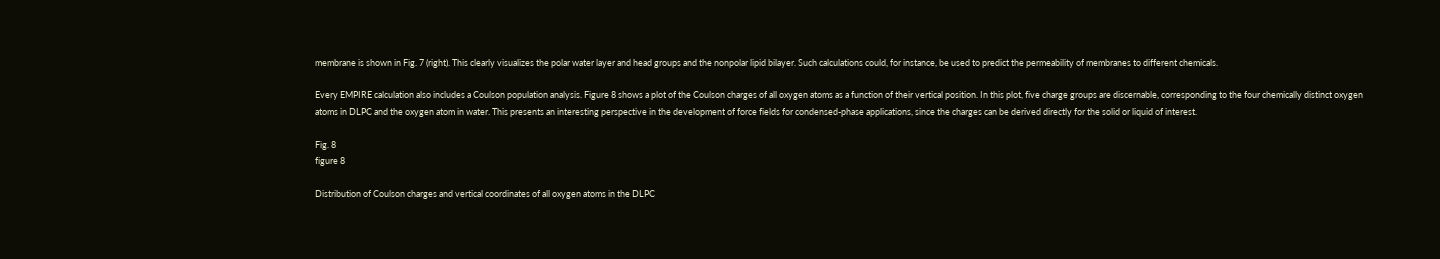membrane is shown in Fig. 7 (right). This clearly visualizes the polar water layer and head groups and the nonpolar lipid bilayer. Such calculations could, for instance, be used to predict the permeability of membranes to different chemicals.

Every EMPIRE calculation also includes a Coulson population analysis. Figure 8 shows a plot of the Coulson charges of all oxygen atoms as a function of their vertical position. In this plot, five charge groups are discernable, corresponding to the four chemically distinct oxygen atoms in DLPC and the oxygen atom in water. This presents an interesting perspective in the development of force fields for condensed-phase applications, since the charges can be derived directly for the solid or liquid of interest.

Fig. 8
figure 8

Distribution of Coulson charges and vertical coordinates of all oxygen atoms in the DLPC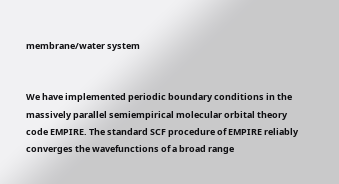membrane/water system


We have implemented periodic boundary conditions in the massively parallel semiempirical molecular orbital theory code EMPIRE. The standard SCF procedure of EMPIRE reliably converges the wavefunctions of a broad range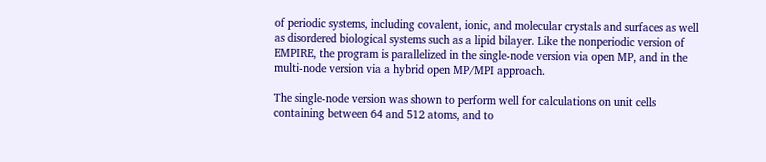of periodic systems, including covalent, ionic, and molecular crystals and surfaces as well as disordered biological systems such as a lipid bilayer. Like the nonperiodic version of EMPIRE, the program is parallelized in the single-node version via open MP, and in the multi-node version via a hybrid open MP/MPI approach.

The single-node version was shown to perform well for calculations on unit cells containing between 64 and 512 atoms, and to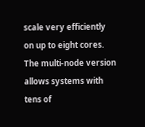scale very efficiently on up to eight cores. The multi-node version allows systems with tens of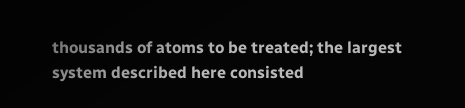thousands of atoms to be treated; the largest system described here consisted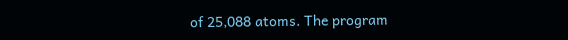of 25,088 atoms. The program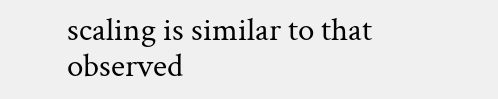scaling is similar to that observed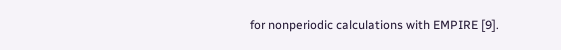for nonperiodic calculations with EMPIRE [9].